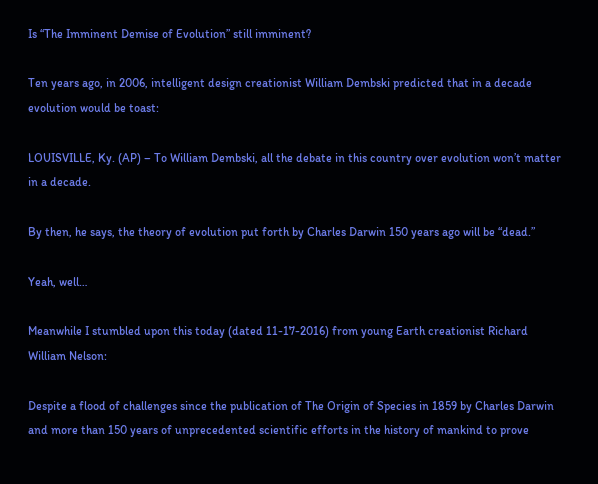Is “The Imminent Demise of Evolution” still imminent?

Ten years ago, in 2006, intelligent design creationist William Dembski predicted that in a decade evolution would be toast:

LOUISVILLE, Ky. (AP) – To William Dembski, all the debate in this country over evolution won’t matter in a decade.

By then, he says, the theory of evolution put forth by Charles Darwin 150 years ago will be “dead.”

Yeah, well…

Meanwhile I stumbled upon this today (dated 11-17-2016) from young Earth creationist Richard William Nelson:

Despite a flood of challenges since the publication of The Origin of Species in 1859 by Charles Darwin and more than 150 years of unprecedented scientific efforts in the history of mankind to prove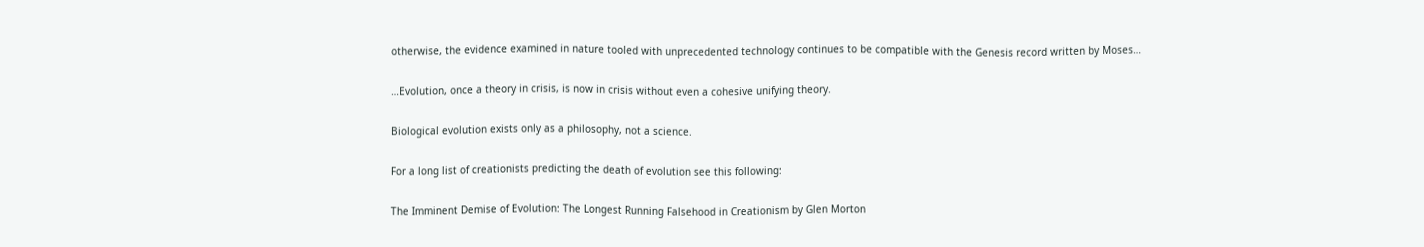otherwise, the evidence examined in nature tooled with unprecedented technology continues to be compatible with the Genesis record written by Moses…

…Evolution, once a theory in crisis, is now in crisis without even a cohesive unifying theory.

Biological evolution exists only as a philosophy, not a science.

For a long list of creationists predicting the death of evolution see this following:

The Imminent Demise of Evolution: The Longest Running Falsehood in Creationism by Glen Morton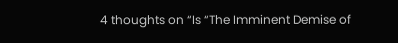4 thoughts on “Is “The Imminent Demise of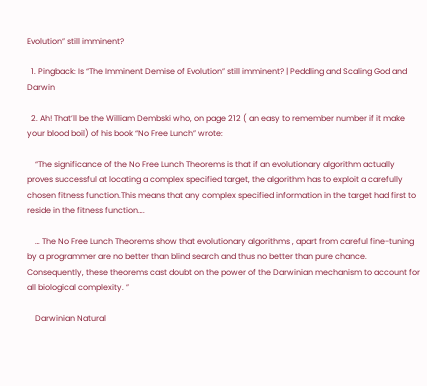Evolution” still imminent?

  1. Pingback: Is “The Imminent Demise of Evolution” still imminent? | Peddling and Scaling God and Darwin

  2. Ah! That’ll be the William Dembski who, on page 212 ( an easy to remember number if it make your blood boil) of his book “No Free Lunch” wrote:

    “The significance of the No Free Lunch Theorems is that if an evolutionary algorithm actually proves successful at locating a complex specified target, the algorithm has to exploit a carefully chosen fitness function.This means that any complex specified information in the target had first to reside in the fitness function….

    … The No Free Lunch Theorems show that evolutionary algorithms , apart from careful fine-tuning by a programmer are no better than blind search and thus no better than pure chance. Consequently, these theorems cast doubt on the power of the Darwinian mechanism to account for all biological complexity. ”

    Darwinian Natural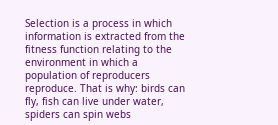Selection is a process in which information is extracted from the fitness function relating to the environment in which a population of reproducers reproduce. That is why: birds can fly, fish can live under water, spiders can spin webs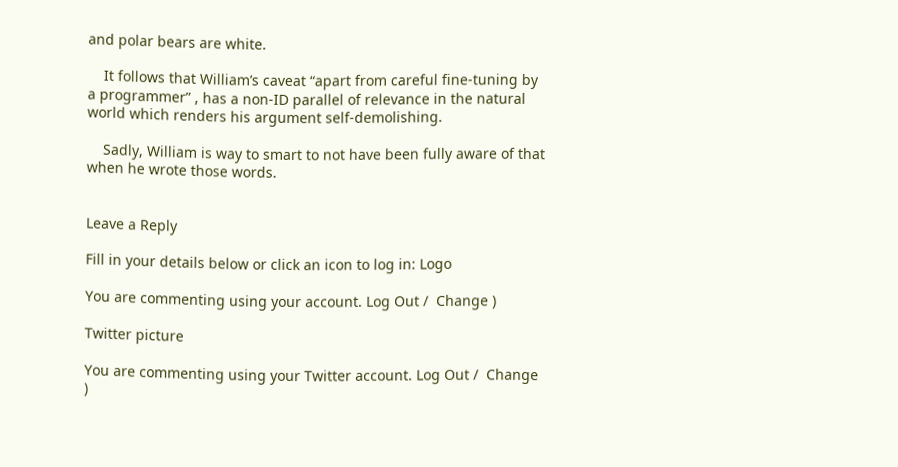and polar bears are white.

    It follows that William’s caveat “apart from careful fine-tuning by a programmer” , has a non-ID parallel of relevance in the natural world which renders his argument self-demolishing.

    Sadly, William is way to smart to not have been fully aware of that when he wrote those words.


Leave a Reply

Fill in your details below or click an icon to log in: Logo

You are commenting using your account. Log Out /  Change )

Twitter picture

You are commenting using your Twitter account. Log Out /  Change )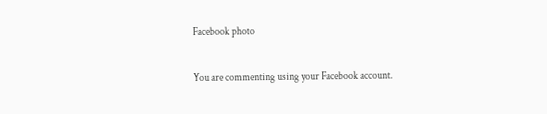Facebook photo

You are commenting using your Facebook account.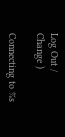Log Out /  Change )

Connecting to %s